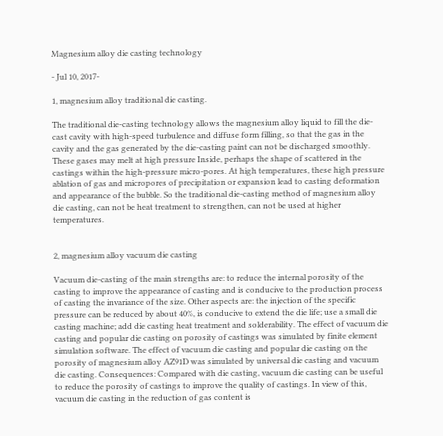Magnesium alloy die casting technology

- Jul 10, 2017-

1, magnesium alloy traditional die casting.

The traditional die-casting technology allows the magnesium alloy liquid to fill the die-cast cavity with high-speed turbulence and diffuse form filling, so that the gas in the cavity and the gas generated by the die-casting paint can not be discharged smoothly. These gases may melt at high pressure Inside, perhaps the shape of scattered in the castings within the high-pressure micro-pores. At high temperatures, these high pressure ablation of gas and micropores of precipitation or expansion lead to casting deformation and appearance of the bubble. So the traditional die-casting method of magnesium alloy die casting, can not be heat treatment to strengthen, can not be used at higher temperatures.


2, magnesium alloy vacuum die casting

Vacuum die-casting of the main strengths are: to reduce the internal porosity of the casting to improve the appearance of casting and is conducive to the production process of casting the invariance of the size. Other aspects are: the injection of the specific pressure can be reduced by about 40%, is conducive to extend the die life; use a small die casting machine; add die casting heat treatment and solderability. The effect of vacuum die casting and popular die casting on porosity of castings was simulated by finite element simulation software. The effect of vacuum die casting and popular die casting on the porosity of magnesium alloy AZ91D was simulated by universal die casting and vacuum die casting. Consequences: Compared with die casting, vacuum die casting can be useful to reduce the porosity of castings to improve the quality of castings. In view of this, vacuum die casting in the reduction of gas content is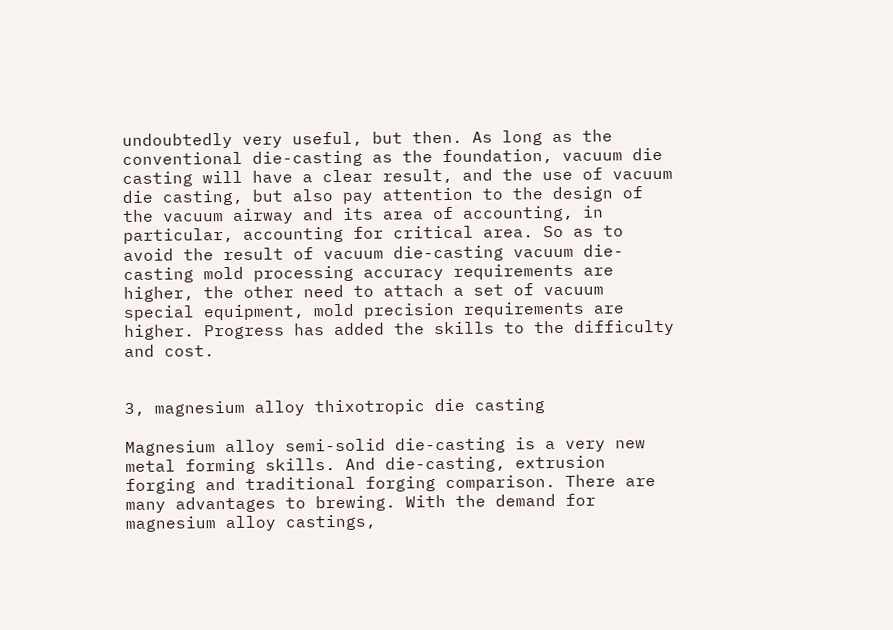undoubtedly very useful, but then. As long as the conventional die-casting as the foundation, vacuum die casting will have a clear result, and the use of vacuum die casting, but also pay attention to the design of the vacuum airway and its area of accounting, in particular, accounting for critical area. So as to avoid the result of vacuum die-casting vacuum die-casting mold processing accuracy requirements are higher, the other need to attach a set of vacuum special equipment, mold precision requirements are higher. Progress has added the skills to the difficulty and cost.


3, magnesium alloy thixotropic die casting

Magnesium alloy semi-solid die-casting is a very new metal forming skills. And die-casting, extrusion forging and traditional forging comparison. There are many advantages to brewing. With the demand for magnesium alloy castings,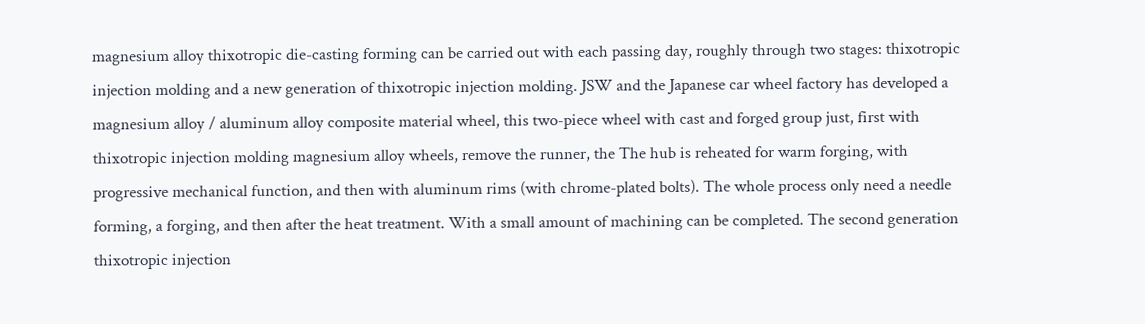magnesium alloy thixotropic die-casting forming can be carried out with each passing day, roughly through two stages: thixotropic injection molding and a new generation of thixotropic injection molding. JSW and the Japanese car wheel factory has developed a magnesium alloy / aluminum alloy composite material wheel, this two-piece wheel with cast and forged group just, first with thixotropic injection molding magnesium alloy wheels, remove the runner, the The hub is reheated for warm forging, with progressive mechanical function, and then with aluminum rims (with chrome-plated bolts). The whole process only need a needle forming, a forging, and then after the heat treatment. With a small amount of machining can be completed. The second generation thixotropic injection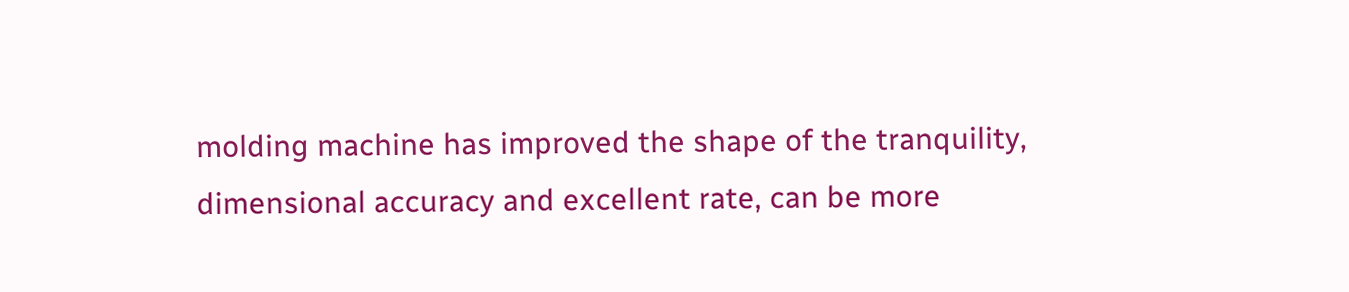molding machine has improved the shape of the tranquility, dimensional accuracy and excellent rate, can be more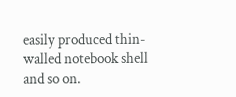easily produced thin-walled notebook shell and so on.